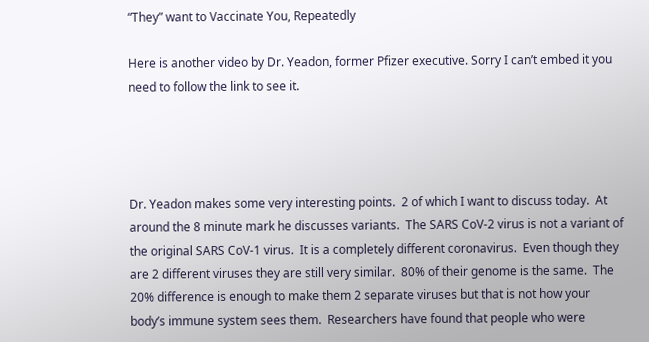“They” want to Vaccinate You, Repeatedly

Here is another video by Dr. Yeadon, former Pfizer executive. Sorry I can’t embed it you need to follow the link to see it.




Dr. Yeadon makes some very interesting points.  2 of which I want to discuss today.  At around the 8 minute mark he discusses variants.  The SARS CoV-2 virus is not a variant of the original SARS CoV-1 virus.  It is a completely different coronavirus.  Even though they are 2 different viruses they are still very similar.  80% of their genome is the same.  The 20% difference is enough to make them 2 separate viruses but that is not how your body’s immune system sees them.  Researchers have found that people who were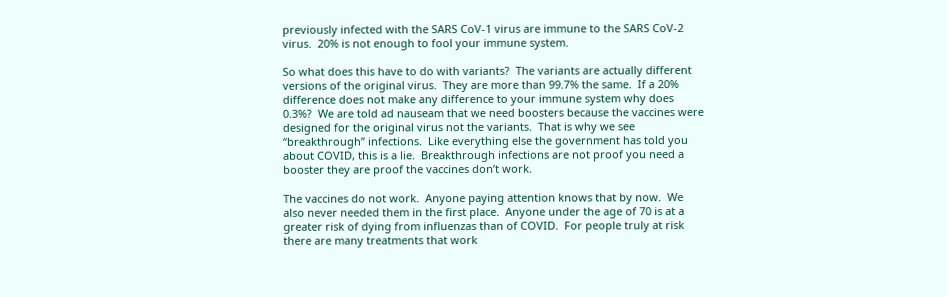previously infected with the SARS CoV-1 virus are immune to the SARS CoV-2 virus.  20% is not enough to fool your immune system.

So what does this have to do with variants?  The variants are actually different versions of the original virus.  They are more than 99.7% the same.  If a 20% difference does not make any difference to your immune system why does 0.3%?  We are told ad nauseam that we need boosters because the vaccines were designed for the original virus not the variants.  That is why we see “breakthrough” infections.  Like everything else the government has told you about COVID, this is a lie.  Breakthrough infections are not proof you need a booster they are proof the vaccines don’t work.

The vaccines do not work.  Anyone paying attention knows that by now.  We also never needed them in the first place.  Anyone under the age of 70 is at a greater risk of dying from influenzas than of COVID.  For people truly at risk there are many treatments that work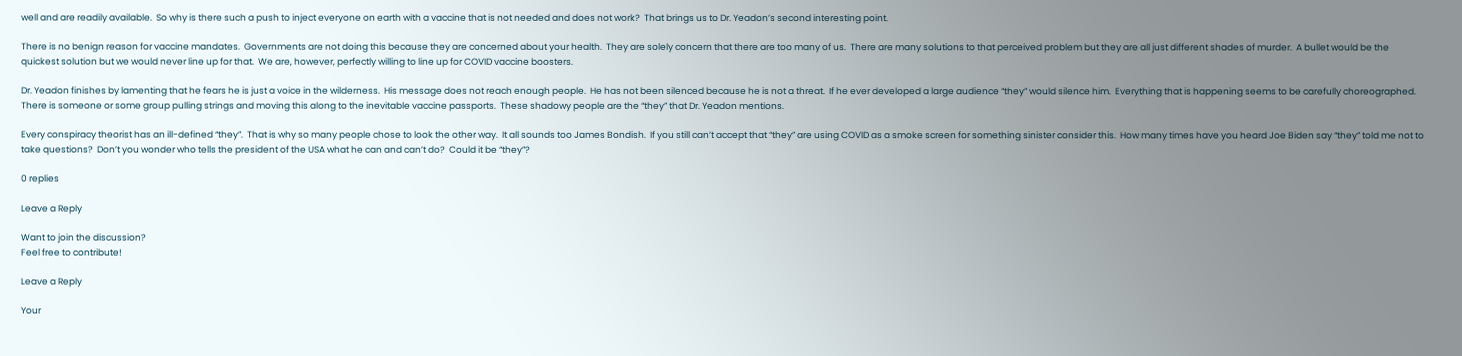well and are readily available.  So why is there such a push to inject everyone on earth with a vaccine that is not needed and does not work?  That brings us to Dr. Yeadon’s second interesting point.

There is no benign reason for vaccine mandates.  Governments are not doing this because they are concerned about your health.  They are solely concern that there are too many of us.  There are many solutions to that perceived problem but they are all just different shades of murder.  A bullet would be the quickest solution but we would never line up for that.  We are, however, perfectly willing to line up for COVID vaccine boosters.

Dr. Yeadon finishes by lamenting that he fears he is just a voice in the wilderness.  His message does not reach enough people.  He has not been silenced because he is not a threat.  If he ever developed a large audience “they” would silence him.  Everything that is happening seems to be carefully choreographed.  There is someone or some group pulling strings and moving this along to the inevitable vaccine passports.  These shadowy people are the “they” that Dr. Yeadon mentions.

Every conspiracy theorist has an ill-defined “they”.  That is why so many people chose to look the other way.  It all sounds too James Bondish.  If you still can’t accept that “they” are using COVID as a smoke screen for something sinister consider this.  How many times have you heard Joe Biden say “they” told me not to take questions?  Don’t you wonder who tells the president of the USA what he can and can’t do?  Could it be “they”?

0 replies

Leave a Reply

Want to join the discussion?
Feel free to contribute!

Leave a Reply

Your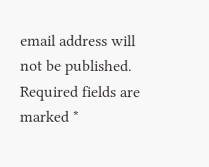email address will not be published. Required fields are marked *